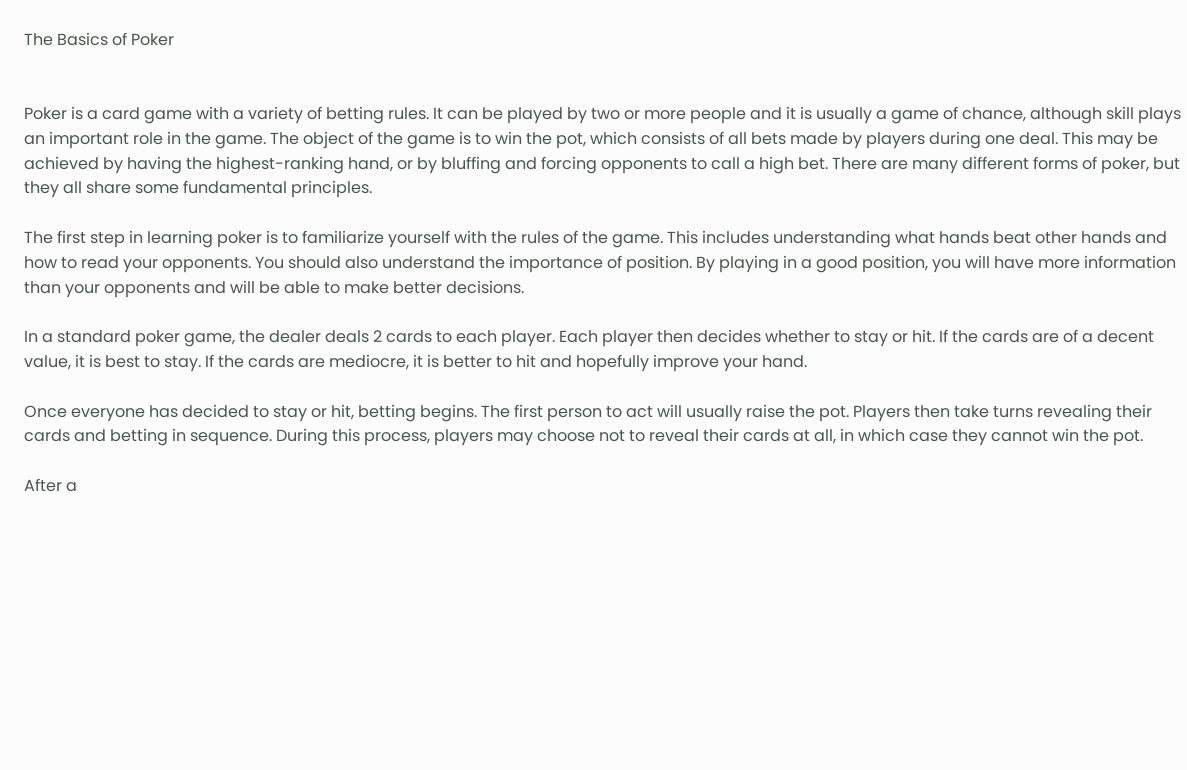The Basics of Poker


Poker is a card game with a variety of betting rules. It can be played by two or more people and it is usually a game of chance, although skill plays an important role in the game. The object of the game is to win the pot, which consists of all bets made by players during one deal. This may be achieved by having the highest-ranking hand, or by bluffing and forcing opponents to call a high bet. There are many different forms of poker, but they all share some fundamental principles.

The first step in learning poker is to familiarize yourself with the rules of the game. This includes understanding what hands beat other hands and how to read your opponents. You should also understand the importance of position. By playing in a good position, you will have more information than your opponents and will be able to make better decisions.

In a standard poker game, the dealer deals 2 cards to each player. Each player then decides whether to stay or hit. If the cards are of a decent value, it is best to stay. If the cards are mediocre, it is better to hit and hopefully improve your hand.

Once everyone has decided to stay or hit, betting begins. The first person to act will usually raise the pot. Players then take turns revealing their cards and betting in sequence. During this process, players may choose not to reveal their cards at all, in which case they cannot win the pot.

After a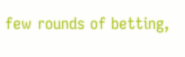few rounds of betting,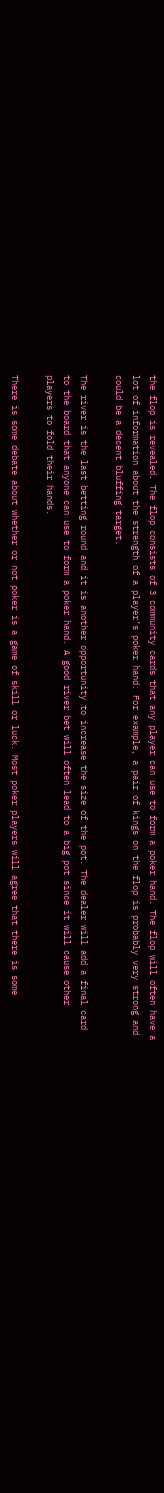the flop is revealed. The flop consists of 3 community cards that any player can use to form a poker hand. The flop will often have a lot of information about the strength of a player’s poker hand. For example, a pair of kings on the flop is probably very strong and could be a decent bluffing target.

The river is the last betting round and it is another opportunity to increase the size of the pot. The dealer will add a final card to the board that anyone can use to form a poker hand. A good river bet will often lead to a big pot since it will cause other players to fold their hands.

There is some debate about whether or not poker is a game of skill or luck. Most poker players will agree that there is some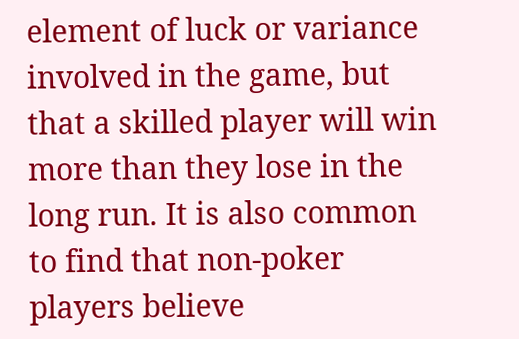element of luck or variance involved in the game, but that a skilled player will win more than they lose in the long run. It is also common to find that non-poker players believe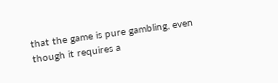that the game is pure gambling, even though it requires a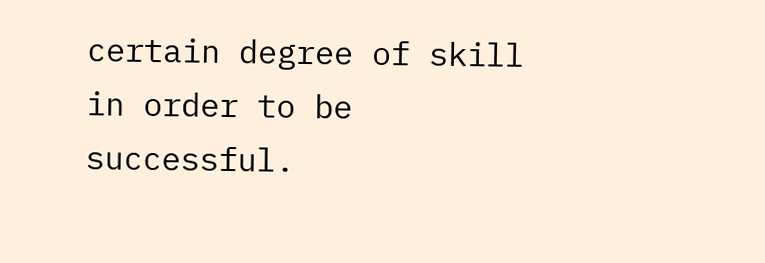certain degree of skill in order to be successful.